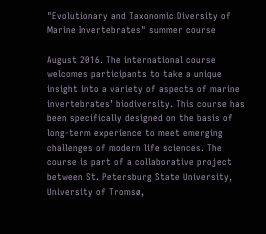"Evolutionary and Taxonomic Diversity of Marine Invertebrates" summer course

August 2016. The international course welcomes participants to take a unique insight into a variety of aspects of marine invertebrates’ biodiversity. This course has been specifically designed on the basis of long-term experience to meet emerging challenges of modern life sciences. The course is part of a collaborative project between St. Petersburg State University, University of Tromsø,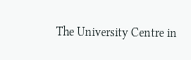The University Centre in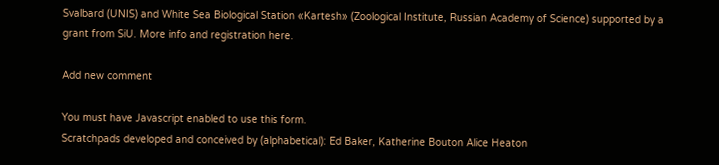Svalbard (UNIS) and White Sea Biological Station «Kartesh» (Zoological Institute, Russian Academy of Science) supported by a grant from SiU. More info and registration here.

Add new comment

You must have Javascript enabled to use this form.
Scratchpads developed and conceived by (alphabetical): Ed Baker, Katherine Bouton Alice Heaton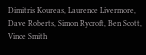Dimitris Koureas, Laurence Livermore, Dave Roberts, Simon Rycroft, Ben Scott, Vince Smith